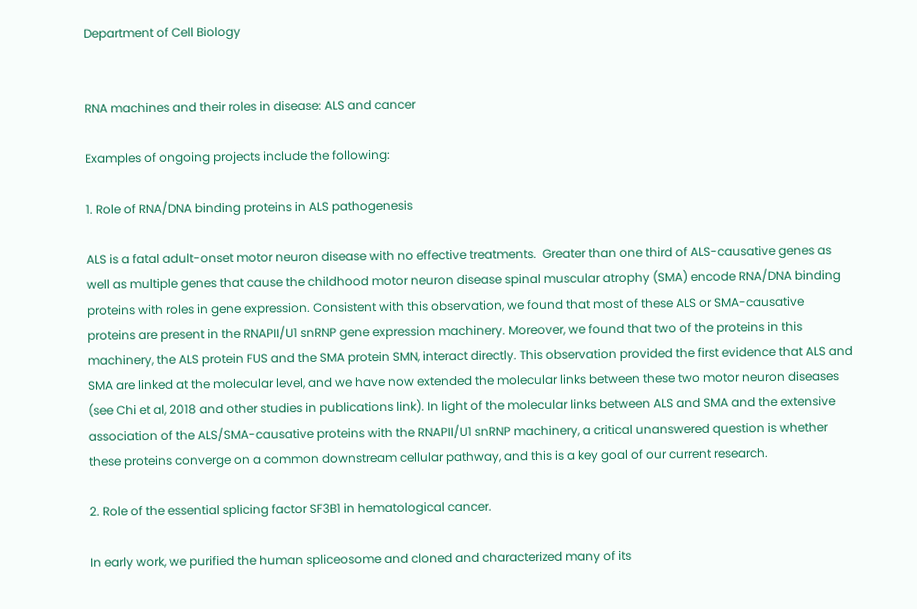Department of Cell Biology


RNA machines and their roles in disease: ALS and cancer

Examples of ongoing projects include the following:

1. Role of RNA/DNA binding proteins in ALS pathogenesis

ALS is a fatal adult-onset motor neuron disease with no effective treatments.  Greater than one third of ALS-causative genes as well as multiple genes that cause the childhood motor neuron disease spinal muscular atrophy (SMA) encode RNA/DNA binding proteins with roles in gene expression. Consistent with this observation, we found that most of these ALS or SMA-causative proteins are present in the RNAPII/U1 snRNP gene expression machinery. Moreover, we found that two of the proteins in this machinery, the ALS protein FUS and the SMA protein SMN, interact directly. This observation provided the first evidence that ALS and SMA are linked at the molecular level, and we have now extended the molecular links between these two motor neuron diseases (see Chi et al, 2018 and other studies in publications link). In light of the molecular links between ALS and SMA and the extensive association of the ALS/SMA-causative proteins with the RNAPII/U1 snRNP machinery, a critical unanswered question is whether these proteins converge on a common downstream cellular pathway, and this is a key goal of our current research.

2. Role of the essential splicing factor SF3B1 in hematological cancer.

In early work, we purified the human spliceosome and cloned and characterized many of its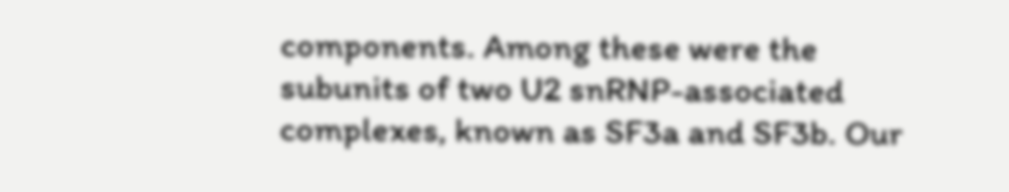components. Among these were the subunits of two U2 snRNP-associated complexes, known as SF3a and SF3b. Our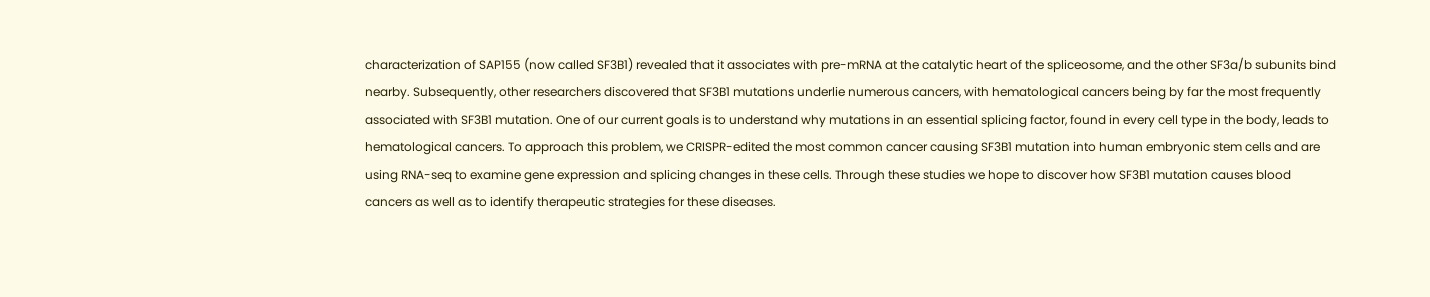characterization of SAP155 (now called SF3B1) revealed that it associates with pre-mRNA at the catalytic heart of the spliceosome, and the other SF3a/b subunits bind nearby. Subsequently, other researchers discovered that SF3B1 mutations underlie numerous cancers, with hematological cancers being by far the most frequently associated with SF3B1 mutation. One of our current goals is to understand why mutations in an essential splicing factor, found in every cell type in the body, leads to hematological cancers. To approach this problem, we CRISPR-edited the most common cancer causing SF3B1 mutation into human embryonic stem cells and are using RNA-seq to examine gene expression and splicing changes in these cells. Through these studies we hope to discover how SF3B1 mutation causes blood cancers as well as to identify therapeutic strategies for these diseases.